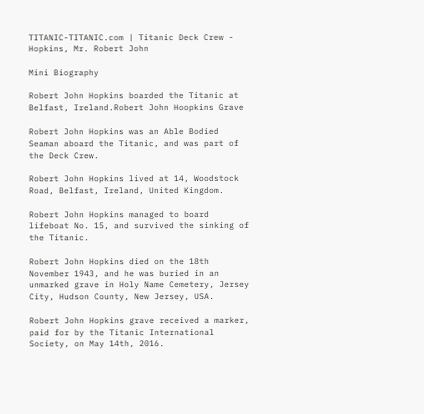TITANIC-TITANIC.com | Titanic Deck Crew - Hopkins, Mr. Robert John

Mini Biography

Robert John Hopkins boarded the Titanic at Belfast, Ireland.Robert John Hoopkins Grave

Robert John Hopkins was an Able Bodied Seaman aboard the Titanic, and was part of the Deck Crew.

Robert John Hopkins lived at 14, Woodstock Road, Belfast, Ireland, United Kingdom.

Robert John Hopkins managed to board lifeboat No. 15, and survived the sinking of the Titanic.

Robert John Hopkins died on the 18th November 1943, and he was buried in an unmarked grave in Holy Name Cemetery, Jersey City, Hudson County, New Jersey, USA.

Robert John Hopkins grave received a marker, paid for by the Titanic International Society, on May 14th, 2016.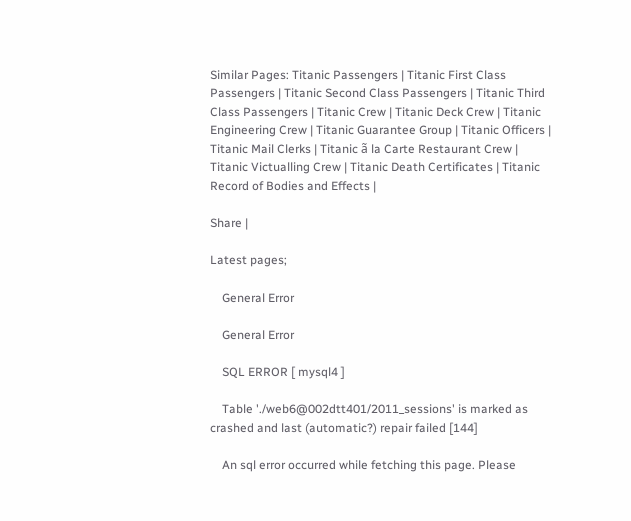Similar Pages: Titanic Passengers | Titanic First Class Passengers | Titanic Second Class Passengers | Titanic Third Class Passengers | Titanic Crew | Titanic Deck Crew | Titanic Engineering Crew | Titanic Guarantee Group | Titanic Officers | Titanic Mail Clerks | Titanic ã la Carte Restaurant Crew | Titanic Victualling Crew | Titanic Death Certificates | Titanic Record of Bodies and Effects |

Share |

Latest pages;

    General Error

    General Error

    SQL ERROR [ mysql4 ]

    Table './web6@002dtt401/2011_sessions' is marked as crashed and last (automatic?) repair failed [144]

    An sql error occurred while fetching this page. Please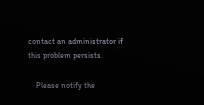contact an administrator if this problem persists.

    Please notify the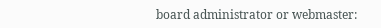board administrator or webmaster: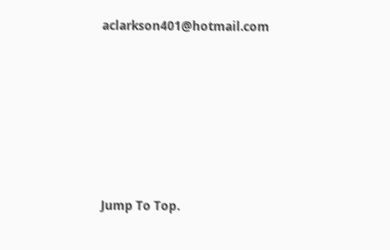aclarkson401@hotmail.com






Jump To Top.